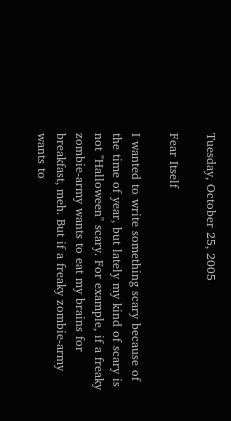Tuesday, October 25, 2005

Fear Itself

I wanted to write something scary because of the time of year, but lately my kind of scary is not "Halloween" scary. For example, if a freaky zombie-army wants to eat my brains for breakfast, meh. But if a freaky zombie-army wants to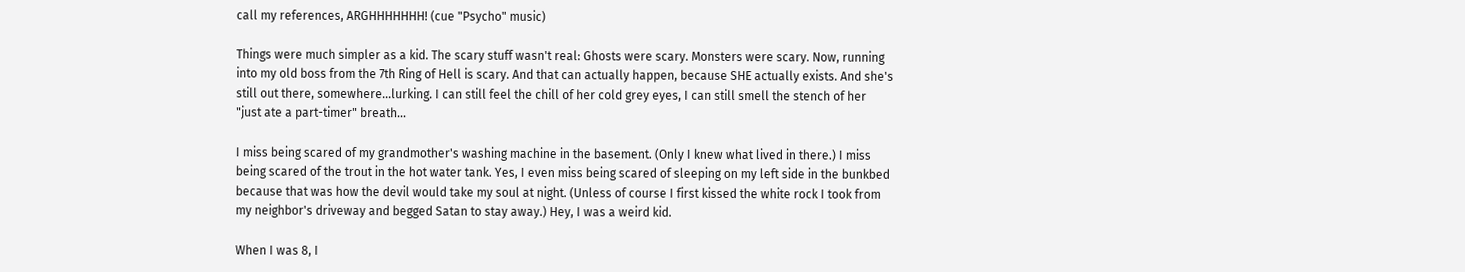call my references, ARGHHHHHHH! (cue "Psycho" music)

Things were much simpler as a kid. The scary stuff wasn't real: Ghosts were scary. Monsters were scary. Now, running into my old boss from the 7th Ring of Hell is scary. And that can actually happen, because SHE actually exists. And she's still out there, somewhere...lurking. I can still feel the chill of her cold grey eyes, I can still smell the stench of her "just ate a part-timer" breath...

I miss being scared of my grandmother's washing machine in the basement. (Only I knew what lived in there.) I miss being scared of the trout in the hot water tank. Yes, I even miss being scared of sleeping on my left side in the bunkbed because that was how the devil would take my soul at night. (Unless of course I first kissed the white rock I took from my neighbor's driveway and begged Satan to stay away.) Hey, I was a weird kid.

When I was 8, I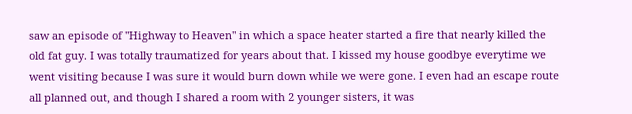saw an episode of "Highway to Heaven" in which a space heater started a fire that nearly killed the old fat guy. I was totally traumatized for years about that. I kissed my house goodbye everytime we went visiting because I was sure it would burn down while we were gone. I even had an escape route all planned out, and though I shared a room with 2 younger sisters, it was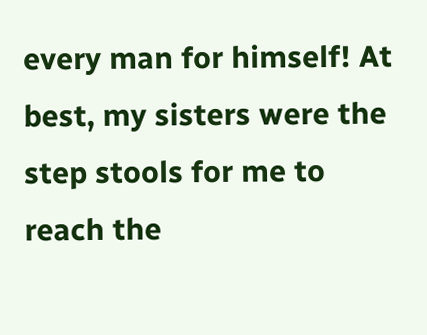every man for himself! At best, my sisters were the step stools for me to reach the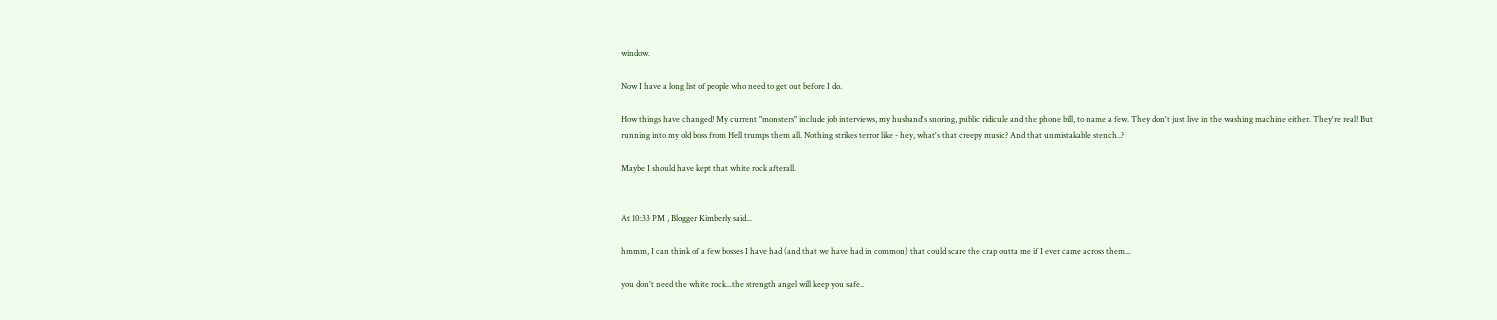window.

Now I have a long list of people who need to get out before I do.

How things have changed! My current "monsters" include job interviews, my husband's snoring, public ridicule and the phone bill, to name a few. They don't just live in the washing machine either. They're real! But running into my old boss from Hell trumps them all. Nothing strikes terror like - hey, what's that creepy music? And that unmistakable stench..?

Maybe I should have kept that white rock afterall.


At 10:33 PM , Blogger Kimberly said...

hmmm, I can think of a few bosses I have had (and that we have had in common) that could scare the crap outta me if I ever came across them...

you don't need the white rock...the strength angel will keep you safe..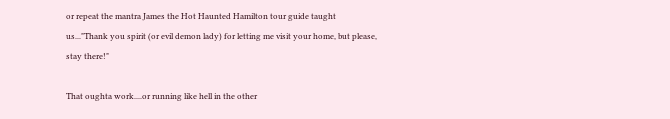or repeat the mantra James the Hot Haunted Hamilton tour guide taught us..."Thank you spirit (or evil demon lady) for letting me visit your home, but please, stay there!"

That oughta work....or running like hell in the other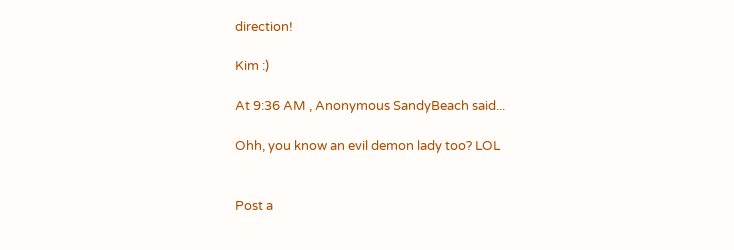direction!

Kim :)

At 9:36 AM , Anonymous SandyBeach said...

Ohh, you know an evil demon lady too? LOL


Post a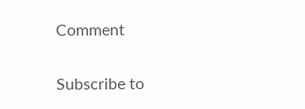Comment

Subscribe to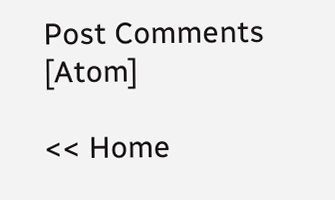Post Comments [Atom]

<< Home